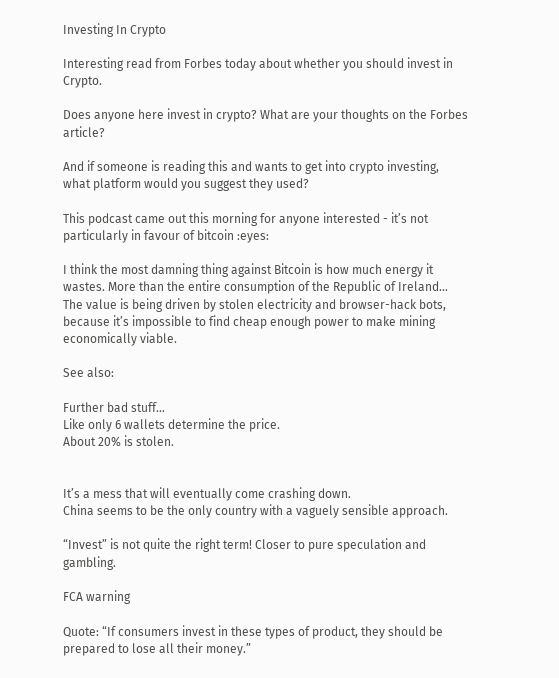Investing In Crypto

Interesting read from Forbes today about whether you should invest in Crypto.

Does anyone here invest in crypto? What are your thoughts on the Forbes article?

And if someone is reading this and wants to get into crypto investing, what platform would you suggest they used?

This podcast came out this morning for anyone interested - it’s not particularly in favour of bitcoin :eyes:

I think the most damning thing against Bitcoin is how much energy it wastes. More than the entire consumption of the Republic of Ireland…
The value is being driven by stolen electricity and browser-hack bots, because it’s impossible to find cheap enough power to make mining economically viable.

See also:

Further bad stuff…
Like only 6 wallets determine the price.
About 20% is stolen.


It’s a mess that will eventually come crashing down.
China seems to be the only country with a vaguely sensible approach.

“Invest” is not quite the right term! Closer to pure speculation and gambling.

FCA warning

Quote: “If consumers invest in these types of product, they should be prepared to lose all their money.”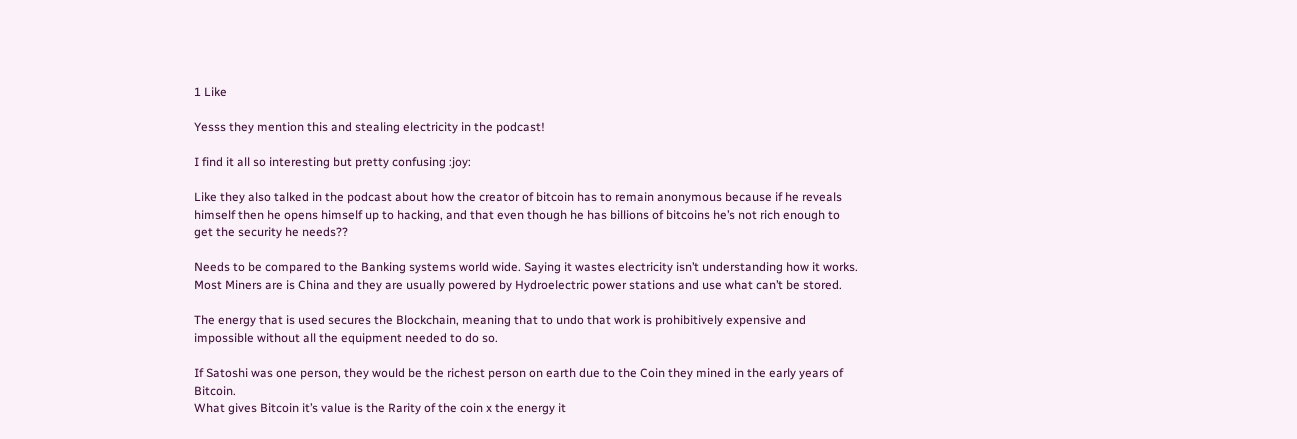1 Like

Yesss they mention this and stealing electricity in the podcast!

I find it all so interesting but pretty confusing :joy:

Like they also talked in the podcast about how the creator of bitcoin has to remain anonymous because if he reveals himself then he opens himself up to hacking, and that even though he has billions of bitcoins he’s not rich enough to get the security he needs??

Needs to be compared to the Banking systems world wide. Saying it wastes electricity isn’t understanding how it works. Most Miners are is China and they are usually powered by Hydroelectric power stations and use what can’t be stored.

The energy that is used secures the Blockchain, meaning that to undo that work is prohibitively expensive and impossible without all the equipment needed to do so.

If Satoshi was one person, they would be the richest person on earth due to the Coin they mined in the early years of Bitcoin.
What gives Bitcoin it’s value is the Rarity of the coin x the energy it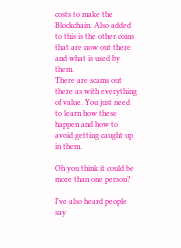costs to make the Blockchain. Also added to this is the other coins that are now out there and what is used by them.
There are scams out there as with everything of value. You just need to learn how these happen and how to avoid getting caught up in them.

Oh you think it could be more than one person?

I’ve also heard people say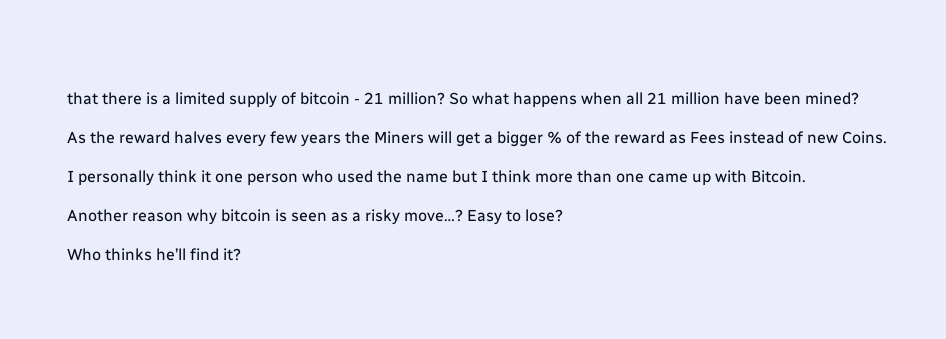that there is a limited supply of bitcoin - 21 million? So what happens when all 21 million have been mined?

As the reward halves every few years the Miners will get a bigger % of the reward as Fees instead of new Coins.

I personally think it one person who used the name but I think more than one came up with Bitcoin.

Another reason why bitcoin is seen as a risky move…? Easy to lose?

Who thinks he’ll find it?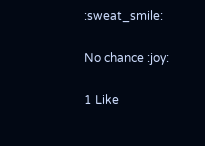:sweat_smile:

No chance :joy:

1 Like